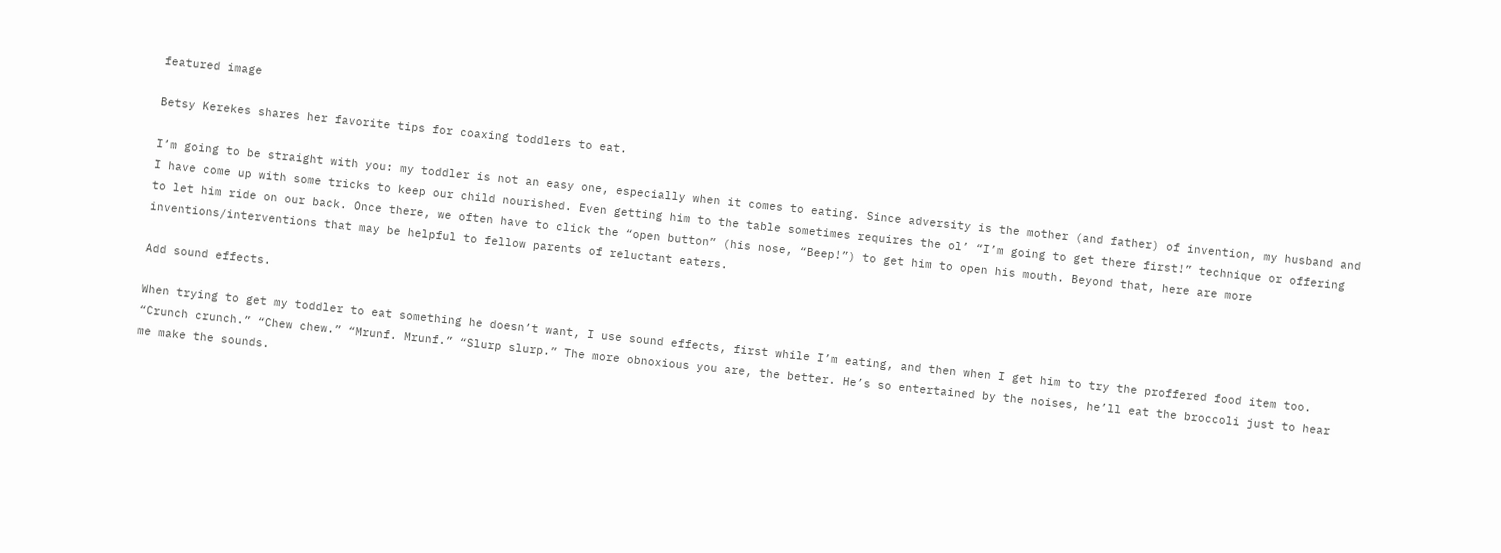featured image

Betsy Kerekes shares her favorite tips for coaxing toddlers to eat.

I’m going to be straight with you: my toddler is not an easy one, especially when it comes to eating. Since adversity is the mother (and father) of invention, my husband and I have come up with some tricks to keep our child nourished. Even getting him to the table sometimes requires the ol’ “I’m going to get there first!” technique or offering to let him ride on our back. Once there, we often have to click the “open button” (his nose, “Beep!”) to get him to open his mouth. Beyond that, here are more inventions/interventions that may be helpful to fellow parents of reluctant eaters.

Add sound effects.

When trying to get my toddler to eat something he doesn’t want, I use sound effects, first while I’m eating, and then when I get him to try the proffered food item too. “Crunch crunch.” “Chew chew.” “Mrunf. Mrunf.” “Slurp slurp.” The more obnoxious you are, the better. He’s so entertained by the noises, he’ll eat the broccoli just to hear me make the sounds.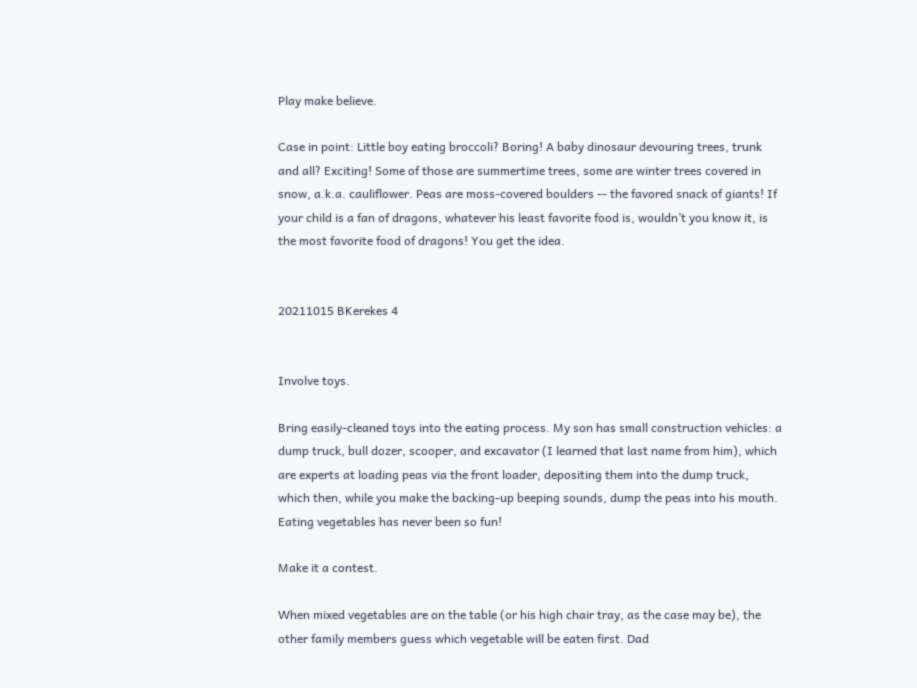Play make believe.

Case in point: Little boy eating broccoli? Boring! A baby dinosaur devouring trees, trunk and all? Exciting! Some of those are summertime trees, some are winter trees covered in snow, a.k.a. cauliflower. Peas are moss-covered boulders -- the favored snack of giants! If your child is a fan of dragons, whatever his least favorite food is, wouldn’t you know it, is the most favorite food of dragons! You get the idea.


20211015 BKerekes 4


Involve toys.

Bring easily-cleaned toys into the eating process. My son has small construction vehicles: a dump truck, bull dozer, scooper, and excavator (I learned that last name from him), which are experts at loading peas via the front loader, depositing them into the dump truck, which then, while you make the backing-up beeping sounds, dump the peas into his mouth. Eating vegetables has never been so fun!

Make it a contest.

When mixed vegetables are on the table (or his high chair tray, as the case may be), the other family members guess which vegetable will be eaten first. Dad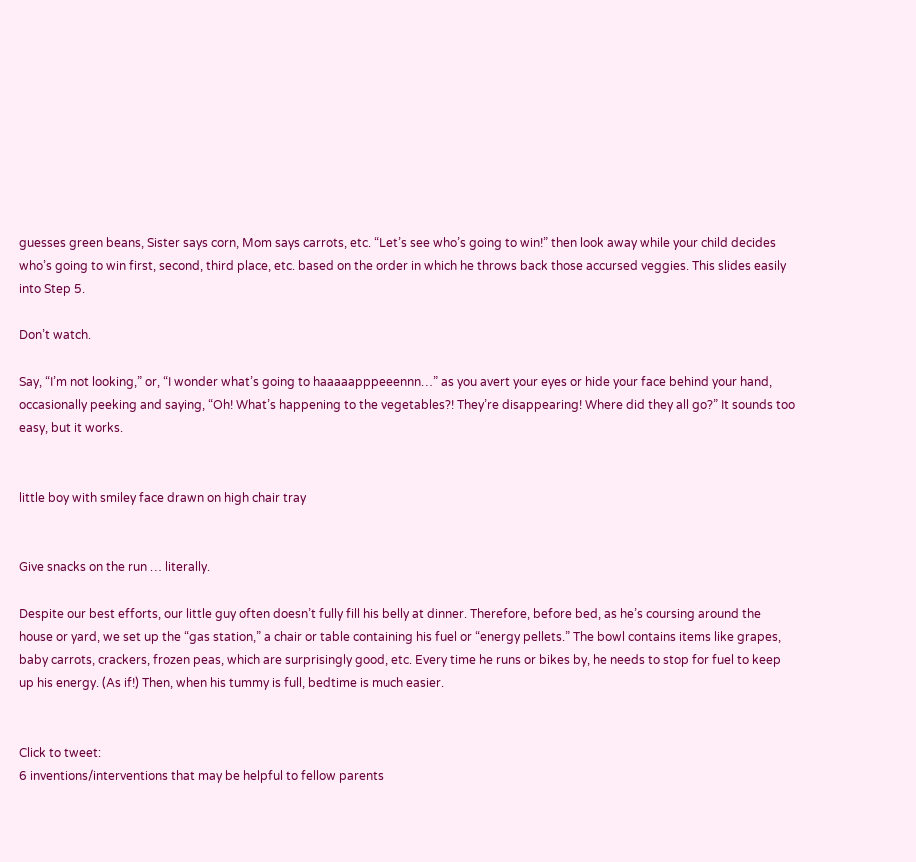guesses green beans, Sister says corn, Mom says carrots, etc. “Let’s see who’s going to win!” then look away while your child decides who’s going to win first, second, third place, etc. based on the order in which he throws back those accursed veggies. This slides easily into Step 5.

Don’t watch.

Say, “I’m not looking,” or, “I wonder what’s going to haaaaapppeeennn…” as you avert your eyes or hide your face behind your hand, occasionally peeking and saying, “Oh! What’s happening to the vegetables?! They’re disappearing! Where did they all go?” It sounds too easy, but it works.


little boy with smiley face drawn on high chair tray


Give snacks on the run … literally.

Despite our best efforts, our little guy often doesn’t fully fill his belly at dinner. Therefore, before bed, as he’s coursing around the house or yard, we set up the “gas station,” a chair or table containing his fuel or “energy pellets.” The bowl contains items like grapes, baby carrots, crackers, frozen peas, which are surprisingly good, etc. Every time he runs or bikes by, he needs to stop for fuel to keep up his energy. (As if!) Then, when his tummy is full, bedtime is much easier.


Click to tweet:
6 inventions/interventions that may be helpful to fellow parents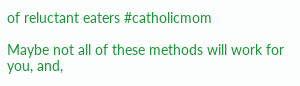of reluctant eaters #catholicmom

Maybe not all of these methods will work for you, and,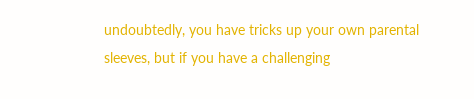undoubtedly, you have tricks up your own parental sleeves, but if you have a challenging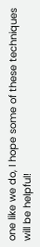one like we do, I hope some of these techniques will be helpful!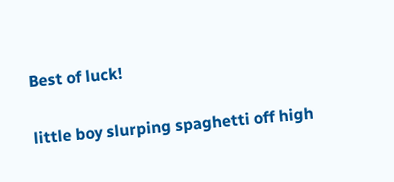Best of luck!


little boy slurping spaghetti off high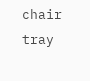chair tray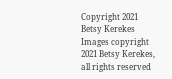Copyright 2021 Betsy Kerekes
Images copyright 2021 Betsy Kerekes, all rights reserved